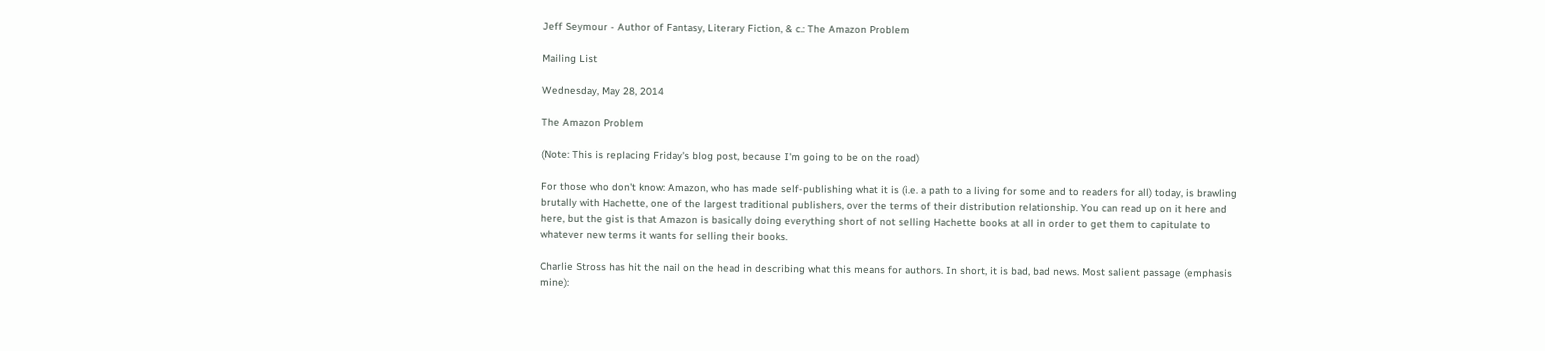Jeff Seymour - Author of Fantasy, Literary Fiction, & c.: The Amazon Problem

Mailing List

Wednesday, May 28, 2014

The Amazon Problem

(Note: This is replacing Friday's blog post, because I'm going to be on the road)

For those who don't know: Amazon, who has made self-publishing what it is (i.e. a path to a living for some and to readers for all) today, is brawling brutally with Hachette, one of the largest traditional publishers, over the terms of their distribution relationship. You can read up on it here and here, but the gist is that Amazon is basically doing everything short of not selling Hachette books at all in order to get them to capitulate to whatever new terms it wants for selling their books.

Charlie Stross has hit the nail on the head in describing what this means for authors. In short, it is bad, bad news. Most salient passage (emphasis mine):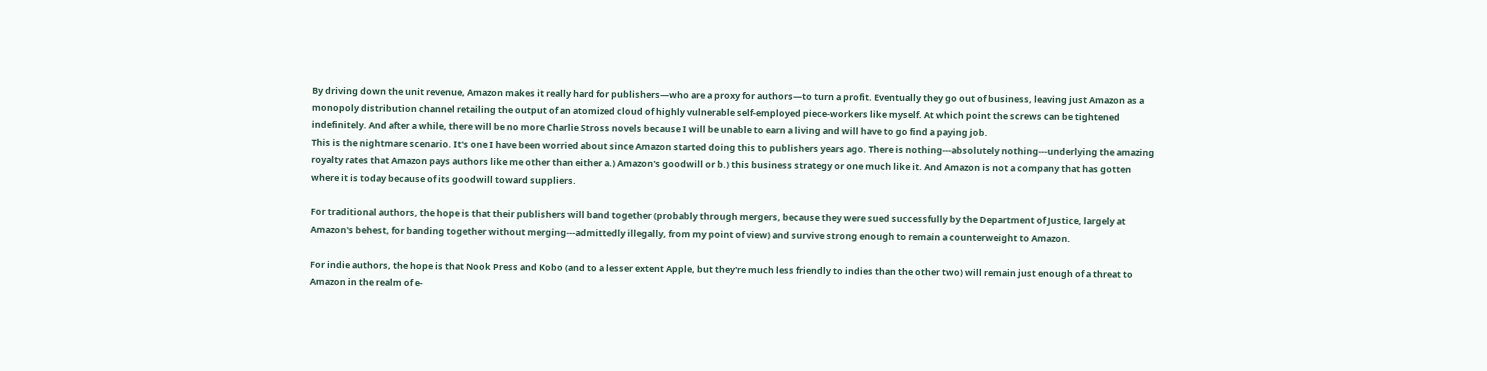By driving down the unit revenue, Amazon makes it really hard for publishers—who are a proxy for authors—to turn a profit. Eventually they go out of business, leaving just Amazon as a monopoly distribution channel retailing the output of an atomized cloud of highly vulnerable self-employed piece-workers like myself. At which point the screws can be tightened indefinitely. And after a while, there will be no more Charlie Stross novels because I will be unable to earn a living and will have to go find a paying job.
This is the nightmare scenario. It's one I have been worried about since Amazon started doing this to publishers years ago. There is nothing---absolutely nothing---underlying the amazing royalty rates that Amazon pays authors like me other than either a.) Amazon's goodwill or b.) this business strategy or one much like it. And Amazon is not a company that has gotten where it is today because of its goodwill toward suppliers.

For traditional authors, the hope is that their publishers will band together (probably through mergers, because they were sued successfully by the Department of Justice, largely at Amazon's behest, for banding together without merging---admittedly illegally, from my point of view) and survive strong enough to remain a counterweight to Amazon.

For indie authors, the hope is that Nook Press and Kobo (and to a lesser extent Apple, but they're much less friendly to indies than the other two) will remain just enough of a threat to Amazon in the realm of e-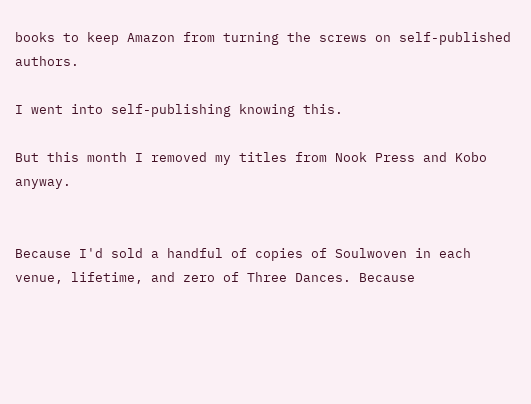books to keep Amazon from turning the screws on self-published authors.

I went into self-publishing knowing this.

But this month I removed my titles from Nook Press and Kobo anyway.


Because I'd sold a handful of copies of Soulwoven in each venue, lifetime, and zero of Three Dances. Because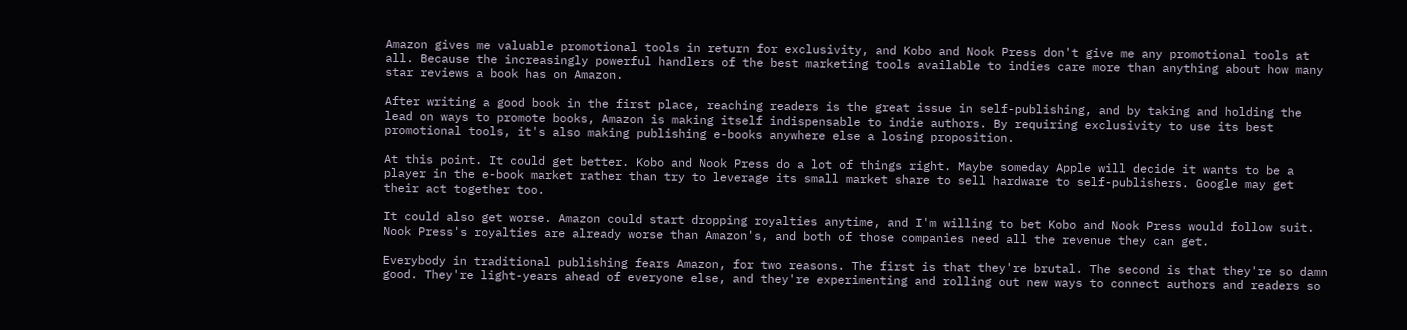Amazon gives me valuable promotional tools in return for exclusivity, and Kobo and Nook Press don't give me any promotional tools at all. Because the increasingly powerful handlers of the best marketing tools available to indies care more than anything about how many star reviews a book has on Amazon.

After writing a good book in the first place, reaching readers is the great issue in self-publishing, and by taking and holding the lead on ways to promote books, Amazon is making itself indispensable to indie authors. By requiring exclusivity to use its best promotional tools, it's also making publishing e-books anywhere else a losing proposition.

At this point. It could get better. Kobo and Nook Press do a lot of things right. Maybe someday Apple will decide it wants to be a player in the e-book market rather than try to leverage its small market share to sell hardware to self-publishers. Google may get their act together too.

It could also get worse. Amazon could start dropping royalties anytime, and I'm willing to bet Kobo and Nook Press would follow suit. Nook Press's royalties are already worse than Amazon's, and both of those companies need all the revenue they can get.

Everybody in traditional publishing fears Amazon, for two reasons. The first is that they're brutal. The second is that they're so damn good. They're light-years ahead of everyone else, and they're experimenting and rolling out new ways to connect authors and readers so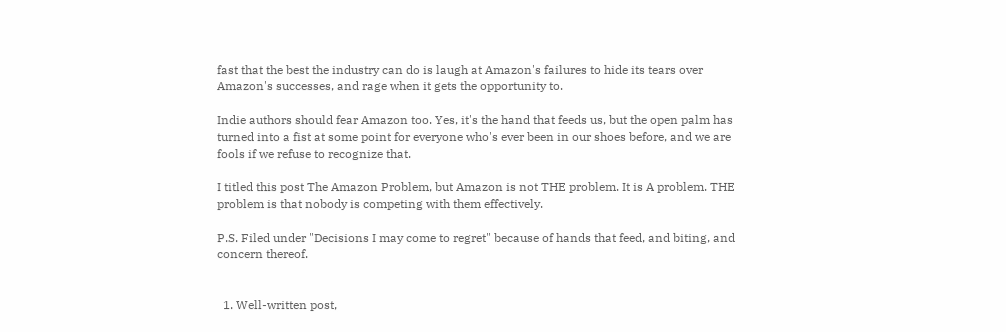fast that the best the industry can do is laugh at Amazon's failures to hide its tears over Amazon's successes, and rage when it gets the opportunity to.

Indie authors should fear Amazon too. Yes, it's the hand that feeds us, but the open palm has turned into a fist at some point for everyone who's ever been in our shoes before, and we are fools if we refuse to recognize that.

I titled this post The Amazon Problem, but Amazon is not THE problem. It is A problem. THE problem is that nobody is competing with them effectively.

P.S. Filed under "Decisions I may come to regret" because of hands that feed, and biting, and concern thereof.


  1. Well-written post,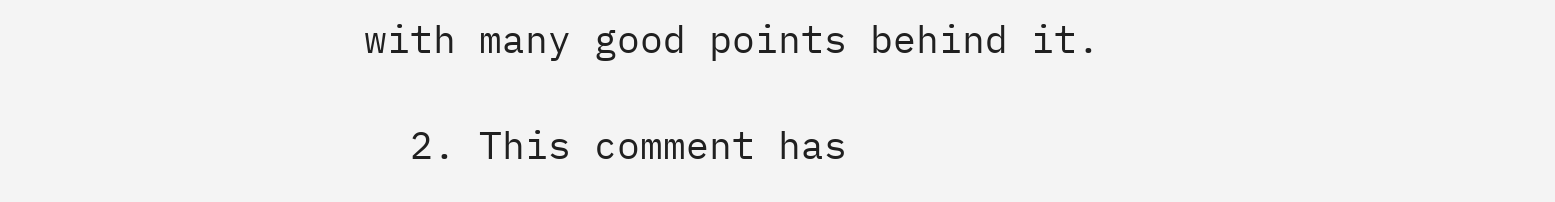with many good points behind it.

  2. This comment has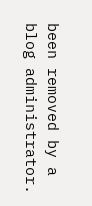been removed by a blog administrator.